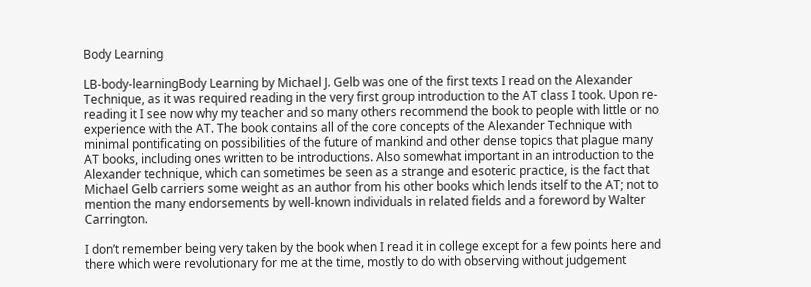Body Learning

LB-body-learningBody Learning by Michael J. Gelb was one of the first texts I read on the Alexander Technique, as it was required reading in the very first group introduction to the AT class I took. Upon re-reading it I see now why my teacher and so many others recommend the book to people with little or no experience with the AT. The book contains all of the core concepts of the Alexander Technique with minimal pontificating on possibilities of the future of mankind and other dense topics that plague many AT books, including ones written to be introductions. Also somewhat important in an introduction to the Alexander technique, which can sometimes be seen as a strange and esoteric practice, is the fact that Michael Gelb carriers some weight as an author from his other books which lends itself to the AT; not to mention the many endorsements by well-known individuals in related fields and a foreword by Walter Carrington.

I don’t remember being very taken by the book when I read it in college except for a few points here and there which were revolutionary for me at the time, mostly to do with observing without judgement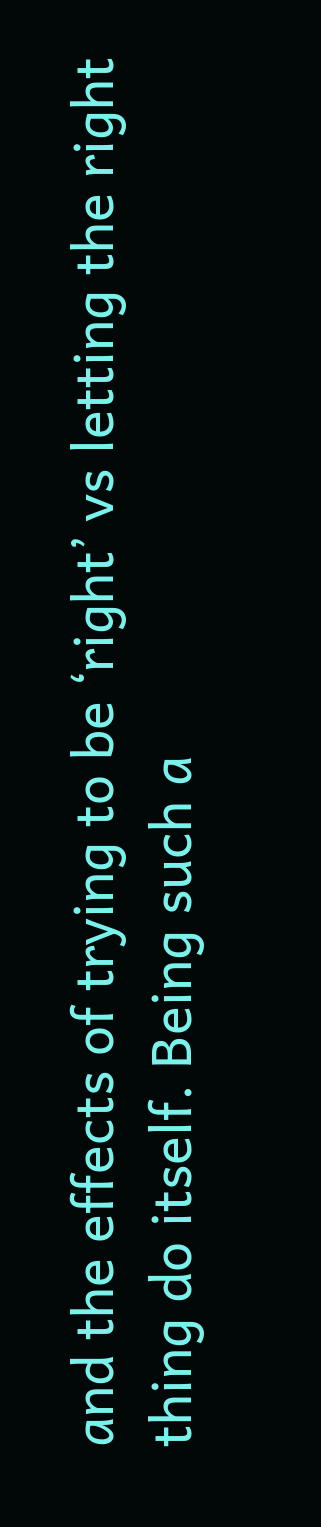and the effects of trying to be ‘right’ vs letting the right thing do itself. Being such a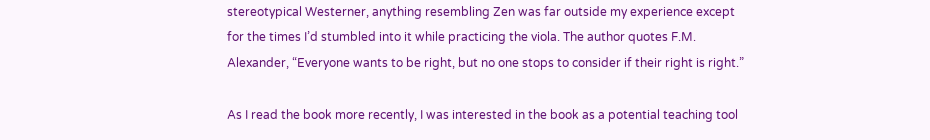stereotypical Westerner, anything resembling Zen was far outside my experience except for the times I’d stumbled into it while practicing the viola. The author quotes F.M. Alexander, “Everyone wants to be right, but no one stops to consider if their right is right.”

As I read the book more recently, I was interested in the book as a potential teaching tool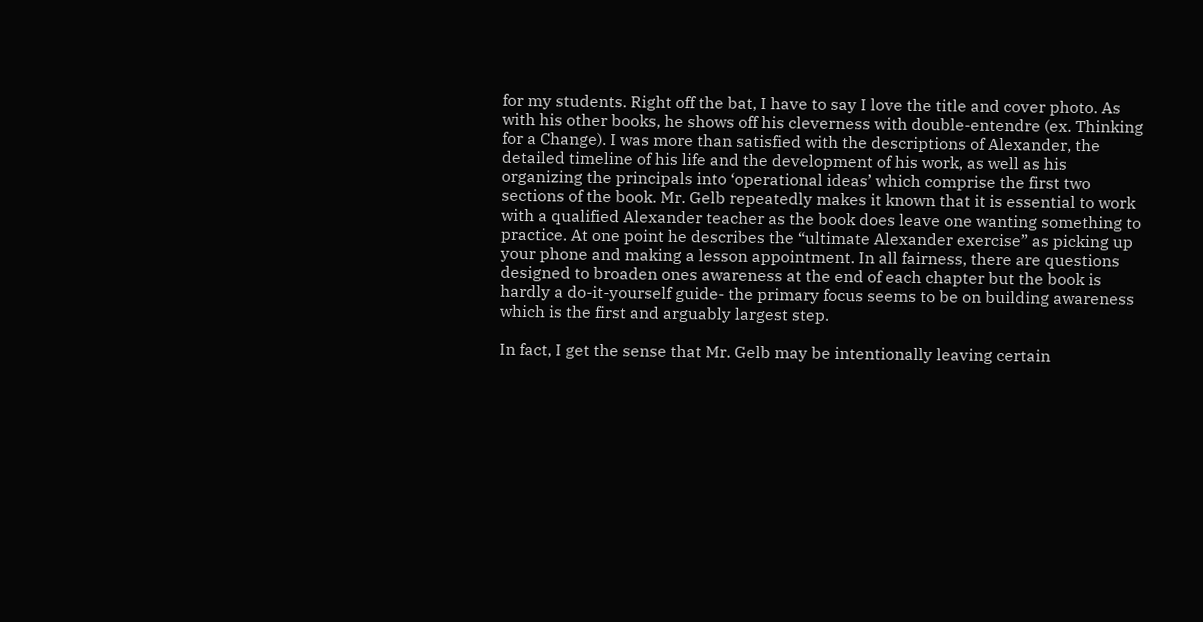for my students. Right off the bat, I have to say I love the title and cover photo. As with his other books, he shows off his cleverness with double-entendre (ex. Thinking for a Change). I was more than satisfied with the descriptions of Alexander, the detailed timeline of his life and the development of his work, as well as his organizing the principals into ‘operational ideas’ which comprise the first two sections of the book. Mr. Gelb repeatedly makes it known that it is essential to work with a qualified Alexander teacher as the book does leave one wanting something to practice. At one point he describes the “ultimate Alexander exercise” as picking up your phone and making a lesson appointment. In all fairness, there are questions designed to broaden ones awareness at the end of each chapter but the book is hardly a do-it-yourself guide- the primary focus seems to be on building awareness which is the first and arguably largest step.

In fact, I get the sense that Mr. Gelb may be intentionally leaving certain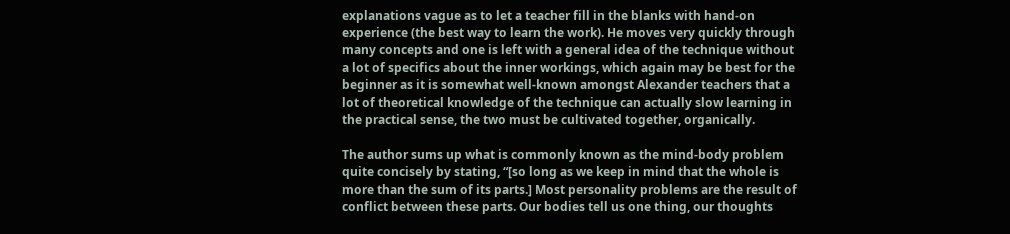explanations vague as to let a teacher fill in the blanks with hand-on experience (the best way to learn the work). He moves very quickly through many concepts and one is left with a general idea of the technique without a lot of specifics about the inner workings, which again may be best for the beginner as it is somewhat well-known amongst Alexander teachers that a lot of theoretical knowledge of the technique can actually slow learning in the practical sense, the two must be cultivated together, organically.

The author sums up what is commonly known as the mind-body problem quite concisely by stating, “[so long as we keep in mind that the whole is more than the sum of its parts.] Most personality problems are the result of conflict between these parts. Our bodies tell us one thing, our thoughts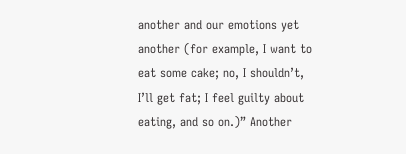another and our emotions yet another (for example, I want to eat some cake; no, I shouldn’t, I’ll get fat; I feel guilty about eating, and so on.)” Another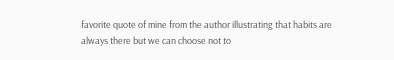favorite quote of mine from the author illustrating that habits are always there but we can choose not to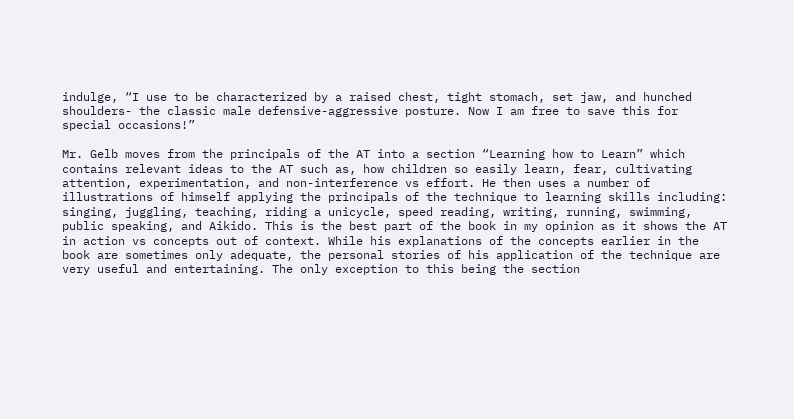indulge, “I use to be characterized by a raised chest, tight stomach, set jaw, and hunched shoulders- the classic male defensive-aggressive posture. Now I am free to save this for special occasions!”

Mr. Gelb moves from the principals of the AT into a section “Learning how to Learn” which contains relevant ideas to the AT such as, how children so easily learn, fear, cultivating attention, experimentation, and non-interference vs effort. He then uses a number of illustrations of himself applying the principals of the technique to learning skills including: singing, juggling, teaching, riding a unicycle, speed reading, writing, running, swimming, public speaking, and Aikido. This is the best part of the book in my opinion as it shows the AT in action vs concepts out of context. While his explanations of the concepts earlier in the book are sometimes only adequate, the personal stories of his application of the technique are very useful and entertaining. The only exception to this being the section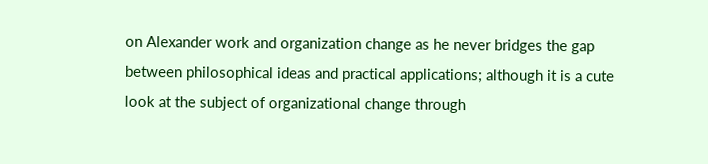on Alexander work and organization change as he never bridges the gap between philosophical ideas and practical applications; although it is a cute look at the subject of organizational change through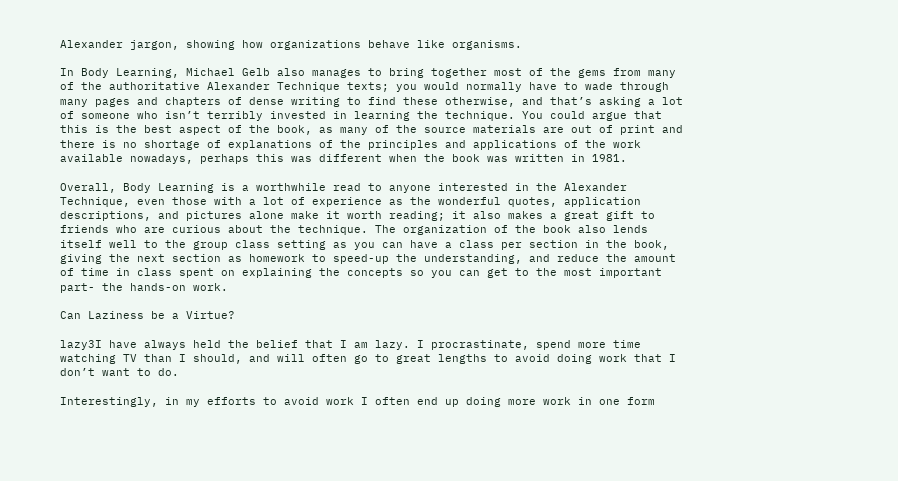Alexander jargon, showing how organizations behave like organisms.

In Body Learning, Michael Gelb also manages to bring together most of the gems from many of the authoritative Alexander Technique texts; you would normally have to wade through many pages and chapters of dense writing to find these otherwise, and that’s asking a lot of someone who isn’t terribly invested in learning the technique. You could argue that this is the best aspect of the book, as many of the source materials are out of print and there is no shortage of explanations of the principles and applications of the work available nowadays, perhaps this was different when the book was written in 1981.

Overall, Body Learning is a worthwhile read to anyone interested in the Alexander Technique, even those with a lot of experience as the wonderful quotes, application descriptions, and pictures alone make it worth reading; it also makes a great gift to friends who are curious about the technique. The organization of the book also lends itself well to the group class setting as you can have a class per section in the book, giving the next section as homework to speed-up the understanding, and reduce the amount of time in class spent on explaining the concepts so you can get to the most important part- the hands-on work.

Can Laziness be a Virtue?

lazy3I have always held the belief that I am lazy. I procrastinate, spend more time watching TV than I should, and will often go to great lengths to avoid doing work that I don’t want to do.

Interestingly, in my efforts to avoid work I often end up doing more work in one form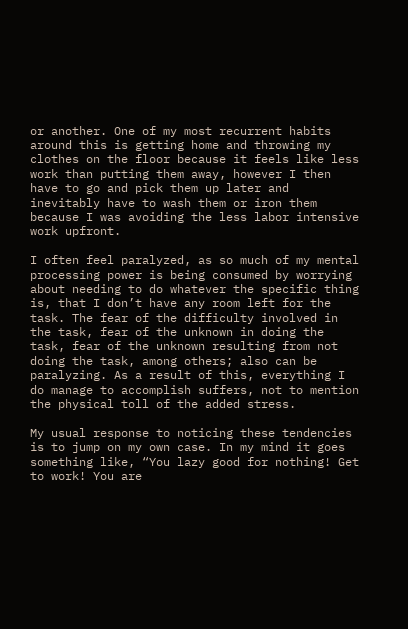or another. One of my most recurrent habits around this is getting home and throwing my clothes on the floor because it feels like less work than putting them away, however I then have to go and pick them up later and inevitably have to wash them or iron them because I was avoiding the less labor intensive work upfront.

I often feel paralyzed, as so much of my mental processing power is being consumed by worrying about needing to do whatever the specific thing is, that I don’t have any room left for the task. The fear of the difficulty involved in the task, fear of the unknown in doing the task, fear of the unknown resulting from not doing the task, among others; also can be paralyzing. As a result of this, everything I do manage to accomplish suffers, not to mention the physical toll of the added stress.

My usual response to noticing these tendencies is to jump on my own case. In my mind it goes something like, “You lazy good for nothing! Get to work! You are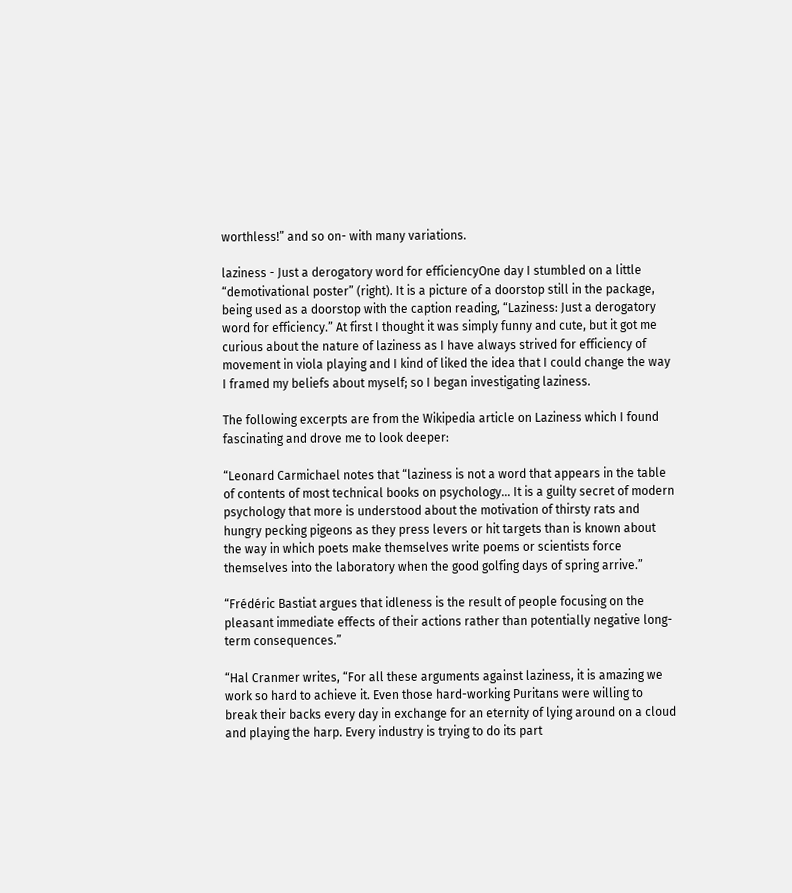worthless!” and so on- with many variations.

laziness - Just a derogatory word for efficiencyOne day I stumbled on a little “demotivational poster” (right). It is a picture of a doorstop still in the package, being used as a doorstop with the caption reading, “Laziness: Just a derogatory word for efficiency.” At first I thought it was simply funny and cute, but it got me curious about the nature of laziness as I have always strived for efficiency of movement in viola playing and I kind of liked the idea that I could change the way I framed my beliefs about myself; so I began investigating laziness.

The following excerpts are from the Wikipedia article on Laziness which I found fascinating and drove me to look deeper:

“Leonard Carmichael notes that “laziness is not a word that appears in the table of contents of most technical books on psychology… It is a guilty secret of modern psychology that more is understood about the motivation of thirsty rats and hungry pecking pigeons as they press levers or hit targets than is known about the way in which poets make themselves write poems or scientists force themselves into the laboratory when the good golfing days of spring arrive.”

“Frédéric Bastiat argues that idleness is the result of people focusing on the pleasant immediate effects of their actions rather than potentially negative long-term consequences.”

“Hal Cranmer writes, “For all these arguments against laziness, it is amazing we work so hard to achieve it. Even those hard-working Puritans were willing to break their backs every day in exchange for an eternity of lying around on a cloud and playing the harp. Every industry is trying to do its part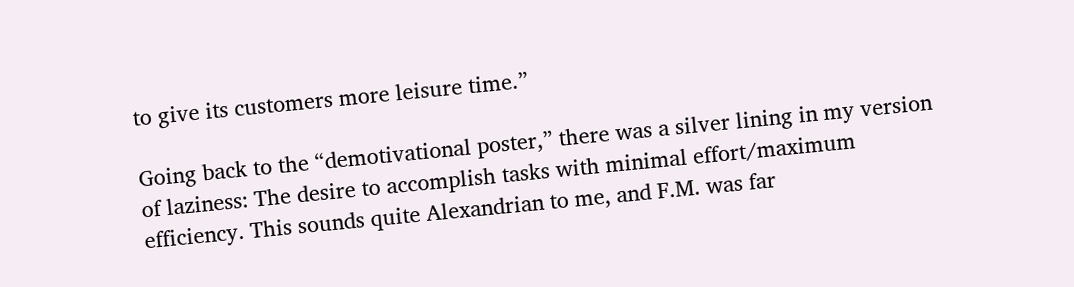to give its customers more leisure time.”

Going back to the “demotivational poster,” there was a silver lining in my version of laziness: The desire to accomplish tasks with minimal effort/maximum efficiency. This sounds quite Alexandrian to me, and F.M. was far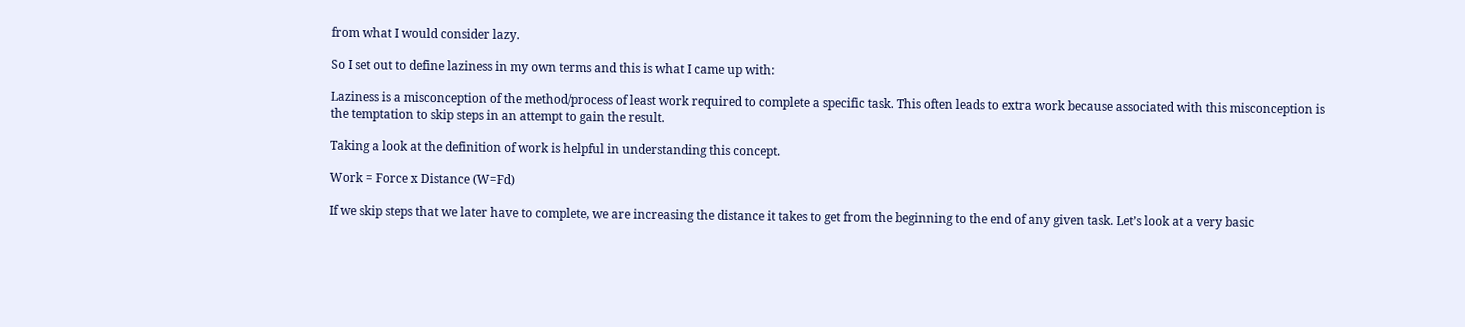from what I would consider lazy.

So I set out to define laziness in my own terms and this is what I came up with:

Laziness is a misconception of the method/process of least work required to complete a specific task. This often leads to extra work because associated with this misconception is the temptation to skip steps in an attempt to gain the result.

Taking a look at the definition of work is helpful in understanding this concept.

Work = Force x Distance (W=Fd)

If we skip steps that we later have to complete, we are increasing the distance it takes to get from the beginning to the end of any given task. Let’s look at a very basic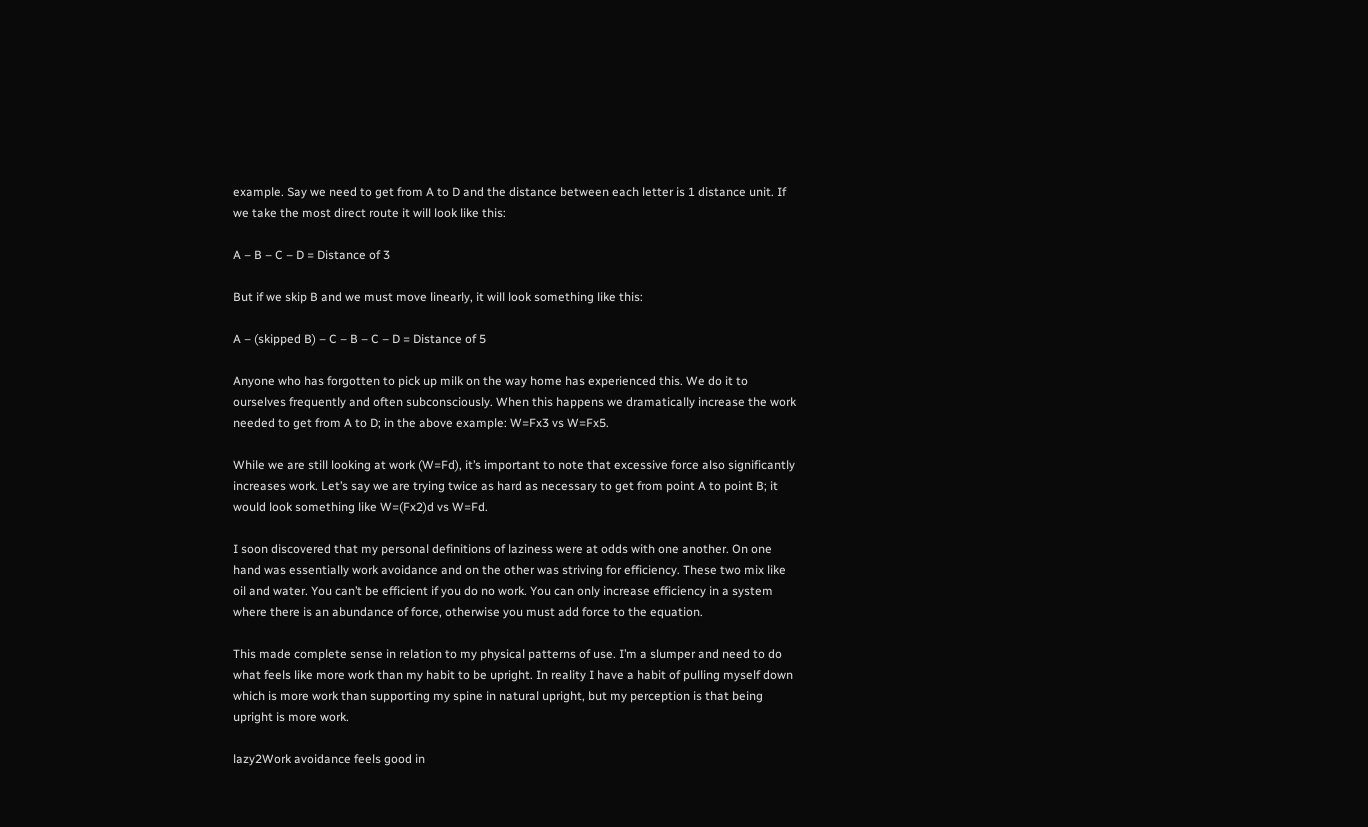example. Say we need to get from A to D and the distance between each letter is 1 distance unit. If we take the most direct route it will look like this:

A – B – C – D = Distance of 3

But if we skip B and we must move linearly, it will look something like this:

A – (skipped B) – C – B – C – D = Distance of 5

Anyone who has forgotten to pick up milk on the way home has experienced this. We do it to ourselves frequently and often subconsciously. When this happens we dramatically increase the work needed to get from A to D; in the above example: W=Fx3 vs W=Fx5.

While we are still looking at work (W=Fd), it’s important to note that excessive force also significantly increases work. Let’s say we are trying twice as hard as necessary to get from point A to point B; it would look something like W=(Fx2)d vs W=Fd.

I soon discovered that my personal definitions of laziness were at odds with one another. On one hand was essentially work avoidance and on the other was striving for efficiency. These two mix like oil and water. You can’t be efficient if you do no work. You can only increase efficiency in a system where there is an abundance of force, otherwise you must add force to the equation.

This made complete sense in relation to my physical patterns of use. I’m a slumper and need to do what feels like more work than my habit to be upright. In reality I have a habit of pulling myself down which is more work than supporting my spine in natural upright, but my perception is that being upright is more work.

lazy2Work avoidance feels good in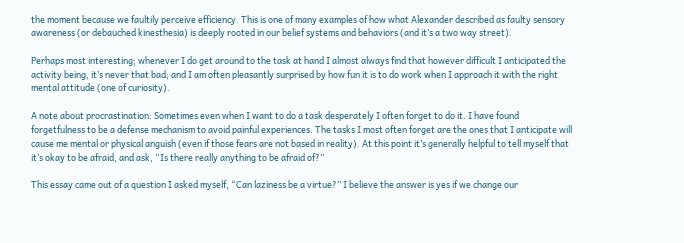the moment because we faultily perceive efficiency. This is one of many examples of how what Alexander described as faulty sensory awareness (or debauched kinesthesia) is deeply rooted in our belief systems and behaviors (and it’s a two way street).

Perhaps most interesting; whenever I do get around to the task at hand I almost always find that however difficult I anticipated the activity being, it’s never that bad; and I am often pleasantly surprised by how fun it is to do work when I approach it with the right mental attitude (one of curiosity).

A note about procrastination: Sometimes even when I want to do a task desperately I often forget to do it. I have found forgetfulness to be a defense mechanism to avoid painful experiences. The tasks I most often forget are the ones that I anticipate will cause me mental or physical anguish (even if those fears are not based in reality). At this point it’s generally helpful to tell myself that it’s okay to be afraid, and ask, “Is there really anything to be afraid of?”

This essay came out of a question I asked myself, “Can laziness be a virtue?” I believe the answer is yes if we change our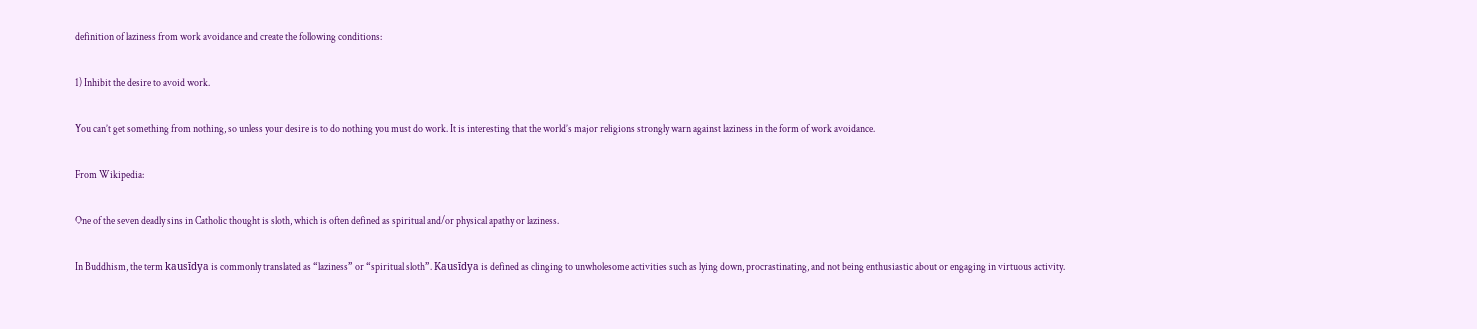definition of laziness from work avoidance and create the following conditions:

1) Inhibit the desire to avoid work.

You can’t get something from nothing, so unless your desire is to do nothing you must do work. It is interesting that the world’s major religions strongly warn against laziness in the form of work avoidance.

From Wikipedia:

One of the seven deadly sins in Catholic thought is sloth, which is often defined as spiritual and/or physical apathy or laziness.

In Buddhism, the term kausīdya is commonly translated as “laziness” or “spiritual sloth”. Kausīdya is defined as clinging to unwholesome activities such as lying down, procrastinating, and not being enthusiastic about or engaging in virtuous activity.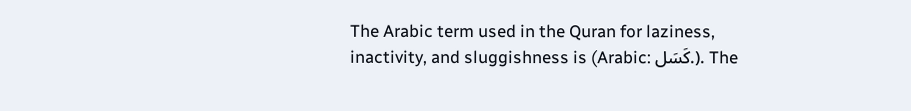The Arabic term used in the Quran for laziness, inactivity, and sluggishness is (Arabic: كَسَل.). The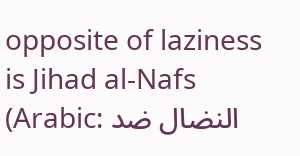opposite of laziness is Jihad al-Nafs (Arabic: النضال ضد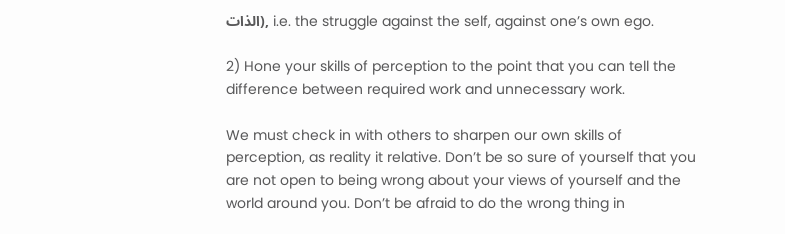الذات), i.e. the struggle against the self, against one’s own ego.

2) Hone your skills of perception to the point that you can tell the difference between required work and unnecessary work.

We must check in with others to sharpen our own skills of perception, as reality it relative. Don’t be so sure of yourself that you are not open to being wrong about your views of yourself and the world around you. Don’t be afraid to do the wrong thing in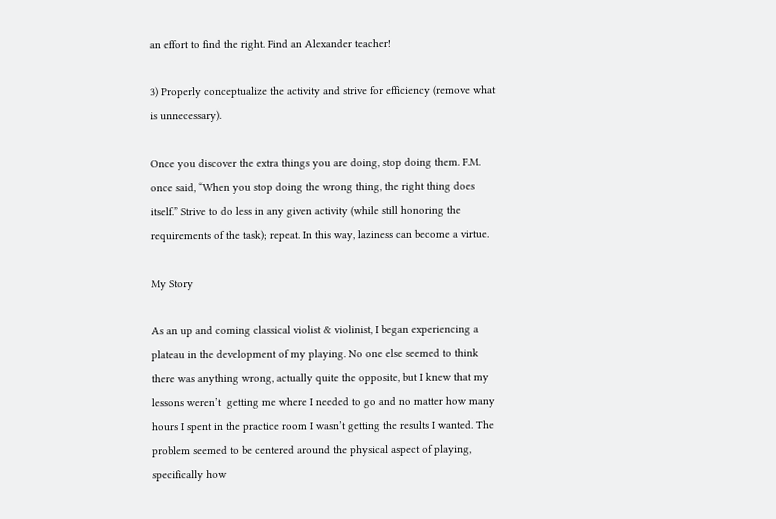an effort to find the right. Find an Alexander teacher!

3) Properly conceptualize the activity and strive for efficiency (remove what is unnecessary).

Once you discover the extra things you are doing, stop doing them. F.M. once said, “When you stop doing the wrong thing, the right thing does itself.” Strive to do less in any given activity (while still honoring the requirements of the task); repeat. In this way, laziness can become a virtue.

My Story

As an up and coming classical violist & violinist, I began experiencing a plateau in the development of my playing. No one else seemed to think there was anything wrong, actually quite the opposite, but I knew that my lessons weren’t  getting me where I needed to go and no matter how many hours I spent in the practice room I wasn’t getting the results I wanted. The problem seemed to be centered around the physical aspect of playing, specifically how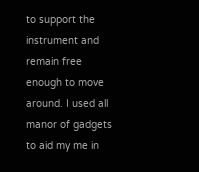to support the instrument and remain free enough to move around. I used all manor of gadgets to aid my me in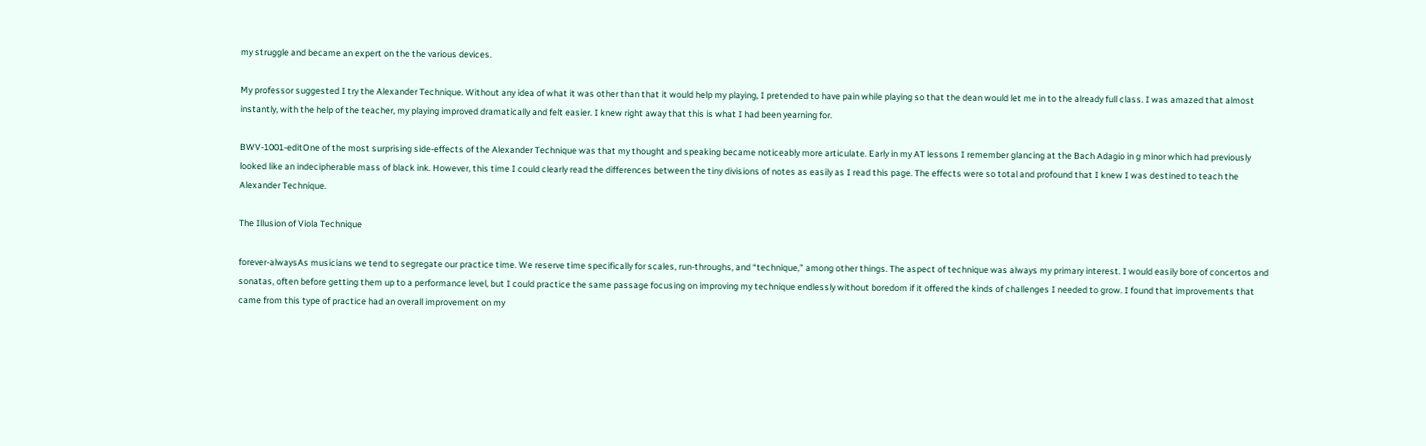my struggle and became an expert on the the various devices.

My professor suggested I try the Alexander Technique. Without any idea of what it was other than that it would help my playing, I pretended to have pain while playing so that the dean would let me in to the already full class. I was amazed that almost instantly, with the help of the teacher, my playing improved dramatically and felt easier. I knew right away that this is what I had been yearning for.

BWV-1001-editOne of the most surprising side-effects of the Alexander Technique was that my thought and speaking became noticeably more articulate. Early in my AT lessons I remember glancing at the Bach Adagio in g minor which had previously looked like an indecipherable mass of black ink. However, this time I could clearly read the differences between the tiny divisions of notes as easily as I read this page. The effects were so total and profound that I knew I was destined to teach the Alexander Technique.

The Illusion of Viola Technique

forever-alwaysAs musicians we tend to segregate our practice time. We reserve time specifically for scales, run-throughs, and “technique,” among other things. The aspect of technique was always my primary interest. I would easily bore of concertos and sonatas, often before getting them up to a performance level, but I could practice the same passage focusing on improving my technique endlessly without boredom if it offered the kinds of challenges I needed to grow. I found that improvements that came from this type of practice had an overall improvement on my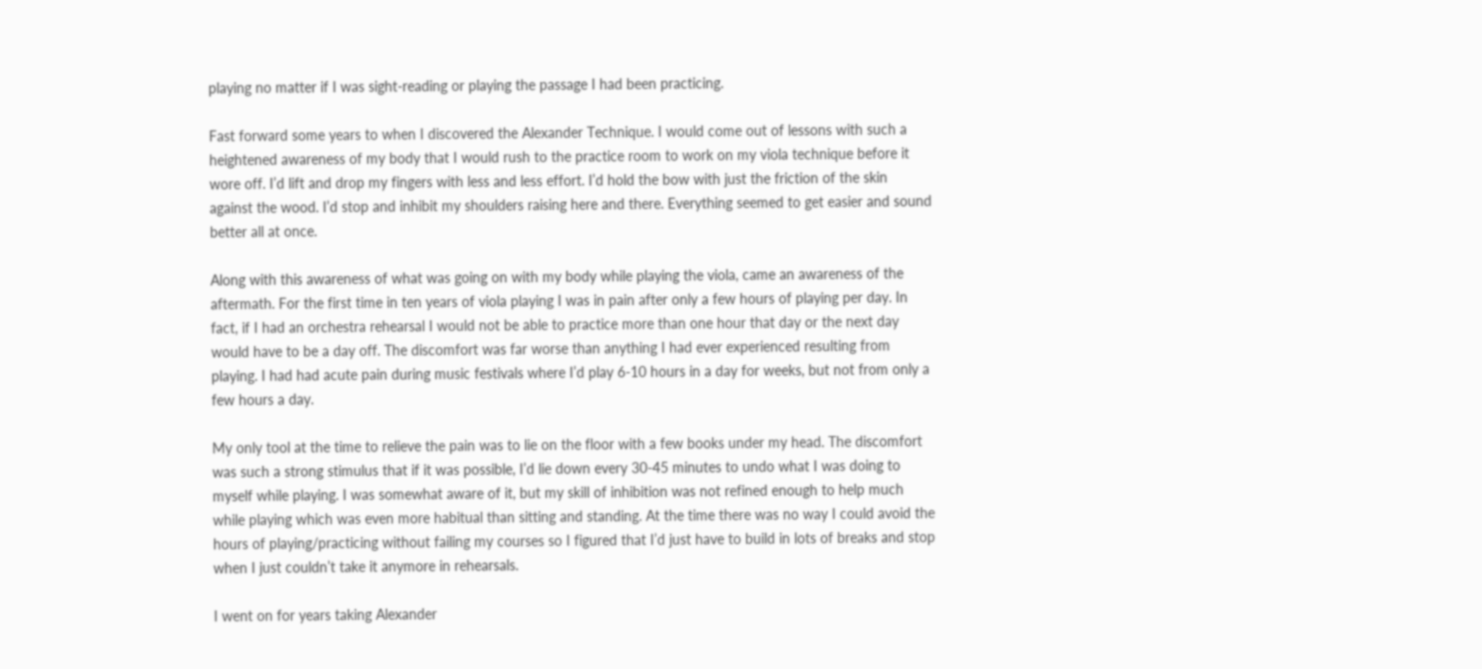playing no matter if I was sight-reading or playing the passage I had been practicing.

Fast forward some years to when I discovered the Alexander Technique. I would come out of lessons with such a heightened awareness of my body that I would rush to the practice room to work on my viola technique before it wore off. I’d lift and drop my fingers with less and less effort. I’d hold the bow with just the friction of the skin against the wood. I’d stop and inhibit my shoulders raising here and there. Everything seemed to get easier and sound better all at once.

Along with this awareness of what was going on with my body while playing the viola, came an awareness of the aftermath. For the first time in ten years of viola playing I was in pain after only a few hours of playing per day. In fact, if I had an orchestra rehearsal I would not be able to practice more than one hour that day or the next day would have to be a day off. The discomfort was far worse than anything I had ever experienced resulting from playing. I had had acute pain during music festivals where I’d play 6-10 hours in a day for weeks, but not from only a few hours a day.

My only tool at the time to relieve the pain was to lie on the floor with a few books under my head. The discomfort was such a strong stimulus that if it was possible, I’d lie down every 30-45 minutes to undo what I was doing to myself while playing. I was somewhat aware of it, but my skill of inhibition was not refined enough to help much while playing which was even more habitual than sitting and standing. At the time there was no way I could avoid the hours of playing/practicing without failing my courses so I figured that I’d just have to build in lots of breaks and stop when I just couldn’t take it anymore in rehearsals.

I went on for years taking Alexander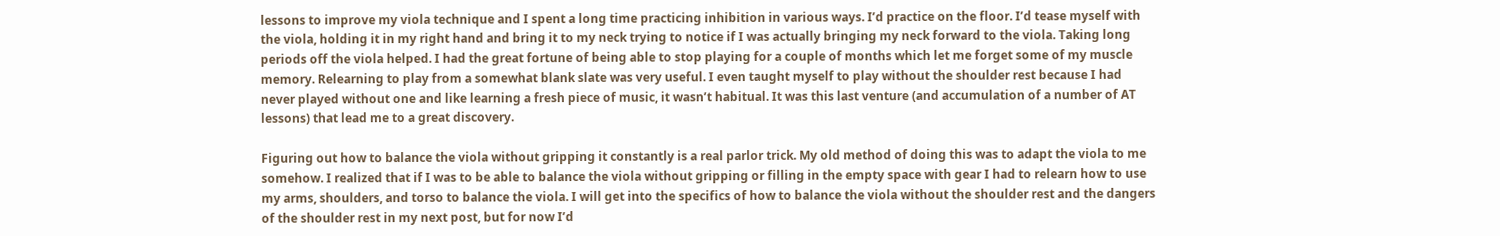lessons to improve my viola technique and I spent a long time practicing inhibition in various ways. I’d practice on the floor. I’d tease myself with the viola, holding it in my right hand and bring it to my neck trying to notice if I was actually bringing my neck forward to the viola. Taking long periods off the viola helped. I had the great fortune of being able to stop playing for a couple of months which let me forget some of my muscle memory. Relearning to play from a somewhat blank slate was very useful. I even taught myself to play without the shoulder rest because I had never played without one and like learning a fresh piece of music, it wasn’t habitual. It was this last venture (and accumulation of a number of AT lessons) that lead me to a great discovery.

Figuring out how to balance the viola without gripping it constantly is a real parlor trick. My old method of doing this was to adapt the viola to me somehow. I realized that if I was to be able to balance the viola without gripping or filling in the empty space with gear I had to relearn how to use my arms, shoulders, and torso to balance the viola. I will get into the specifics of how to balance the viola without the shoulder rest and the dangers of the shoulder rest in my next post, but for now I’d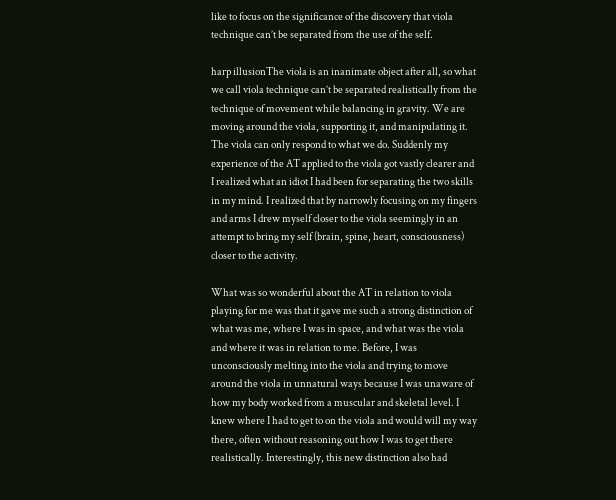like to focus on the significance of the discovery that viola technique can’t be separated from the use of the self.

harp illusionThe viola is an inanimate object after all, so what we call viola technique can’t be separated realistically from the technique of movement while balancing in gravity. We are moving around the viola, supporting it, and manipulating it. The viola can only respond to what we do. Suddenly my experience of the AT applied to the viola got vastly clearer and I realized what an idiot I had been for separating the two skills in my mind. I realized that by narrowly focusing on my fingers and arms I drew myself closer to the viola seemingly in an attempt to bring my self (brain, spine, heart, consciousness) closer to the activity.

What was so wonderful about the AT in relation to viola playing for me was that it gave me such a strong distinction of what was me, where I was in space, and what was the viola and where it was in relation to me. Before, I was unconsciously melting into the viola and trying to move around the viola in unnatural ways because I was unaware of how my body worked from a muscular and skeletal level. I knew where I had to get to on the viola and would will my way there, often without reasoning out how I was to get there realistically. Interestingly, this new distinction also had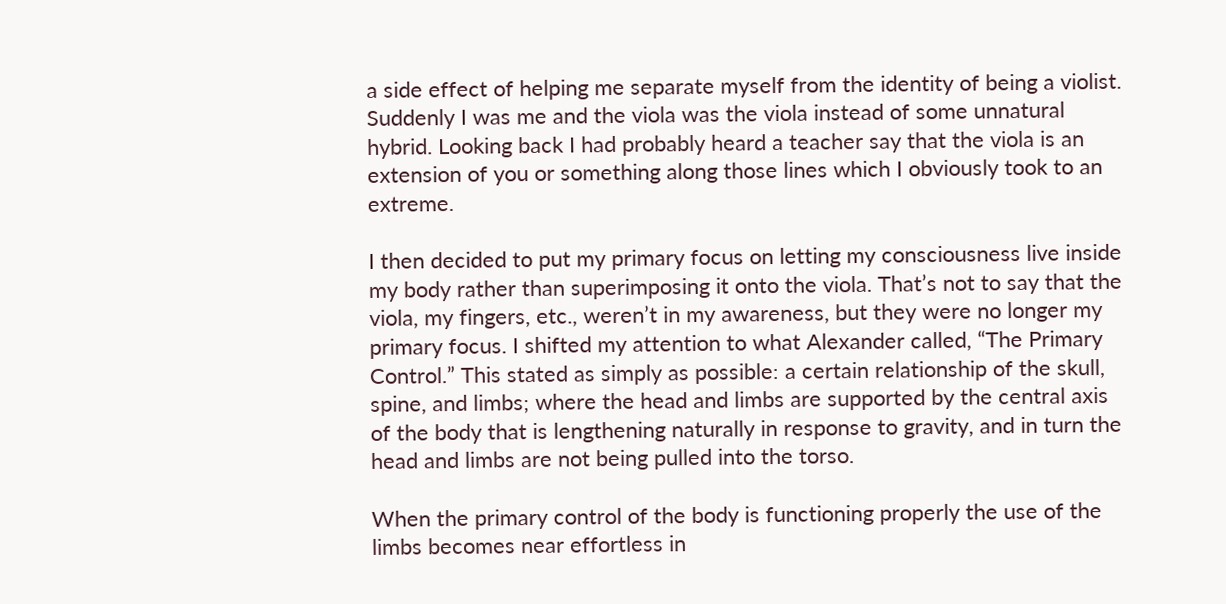a side effect of helping me separate myself from the identity of being a violist. Suddenly I was me and the viola was the viola instead of some unnatural hybrid. Looking back I had probably heard a teacher say that the viola is an extension of you or something along those lines which I obviously took to an extreme.

I then decided to put my primary focus on letting my consciousness live inside my body rather than superimposing it onto the viola. That’s not to say that the viola, my fingers, etc., weren’t in my awareness, but they were no longer my primary focus. I shifted my attention to what Alexander called, “The Primary Control.” This stated as simply as possible: a certain relationship of the skull, spine, and limbs; where the head and limbs are supported by the central axis of the body that is lengthening naturally in response to gravity, and in turn the head and limbs are not being pulled into the torso.

When the primary control of the body is functioning properly the use of the limbs becomes near effortless in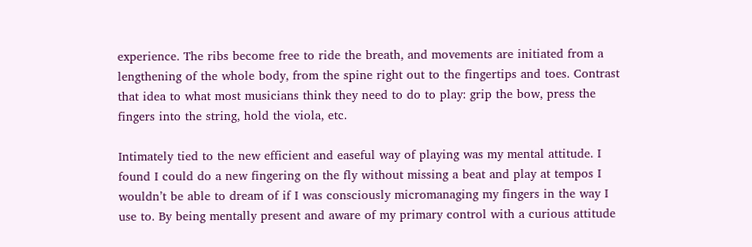experience. The ribs become free to ride the breath, and movements are initiated from a lengthening of the whole body, from the spine right out to the fingertips and toes. Contrast that idea to what most musicians think they need to do to play: grip the bow, press the fingers into the string, hold the viola, etc.

Intimately tied to the new efficient and easeful way of playing was my mental attitude. I found I could do a new fingering on the fly without missing a beat and play at tempos I wouldn’t be able to dream of if I was consciously micromanaging my fingers in the way I use to. By being mentally present and aware of my primary control with a curious attitude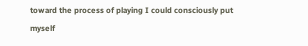toward the process of playing I could consciously put myself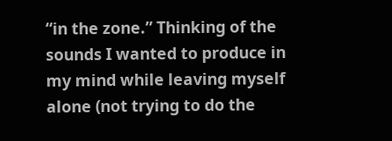“in the zone.” Thinking of the sounds I wanted to produce in my mind while leaving myself alone (not trying to do the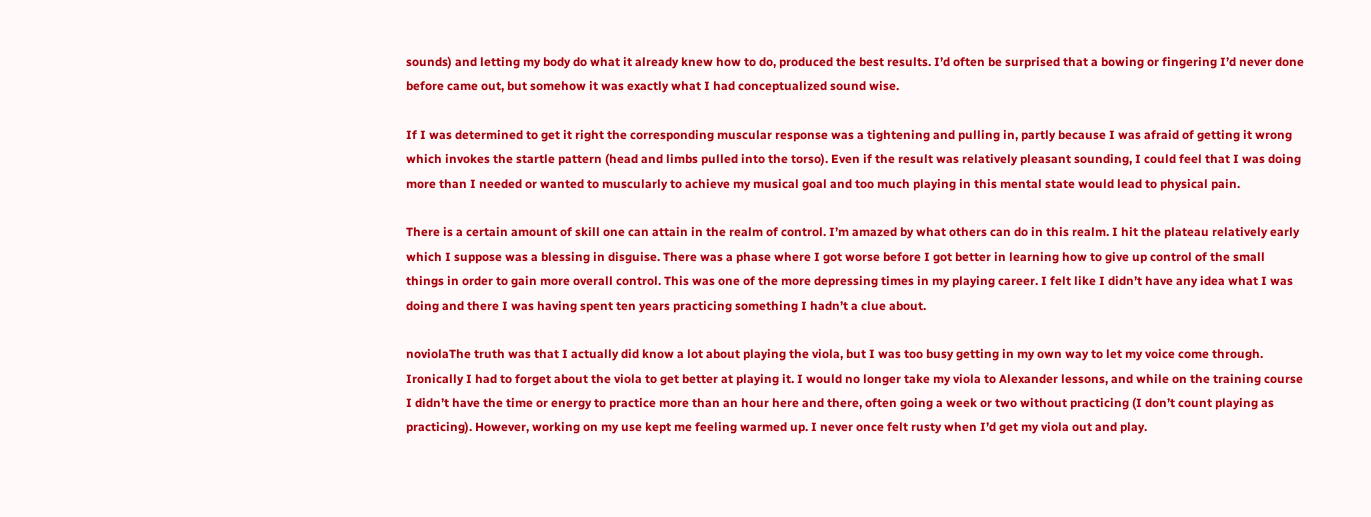sounds) and letting my body do what it already knew how to do, produced the best results. I’d often be surprised that a bowing or fingering I’d never done before came out, but somehow it was exactly what I had conceptualized sound wise.

If I was determined to get it right the corresponding muscular response was a tightening and pulling in, partly because I was afraid of getting it wrong which invokes the startle pattern (head and limbs pulled into the torso). Even if the result was relatively pleasant sounding, I could feel that I was doing more than I needed or wanted to muscularly to achieve my musical goal and too much playing in this mental state would lead to physical pain.

There is a certain amount of skill one can attain in the realm of control. I’m amazed by what others can do in this realm. I hit the plateau relatively early which I suppose was a blessing in disguise. There was a phase where I got worse before I got better in learning how to give up control of the small things in order to gain more overall control. This was one of the more depressing times in my playing career. I felt like I didn’t have any idea what I was doing and there I was having spent ten years practicing something I hadn’t a clue about.

noviolaThe truth was that I actually did know a lot about playing the viola, but I was too busy getting in my own way to let my voice come through. Ironically I had to forget about the viola to get better at playing it. I would no longer take my viola to Alexander lessons, and while on the training course I didn’t have the time or energy to practice more than an hour here and there, often going a week or two without practicing (I don’t count playing as practicing). However, working on my use kept me feeling warmed up. I never once felt rusty when I’d get my viola out and play.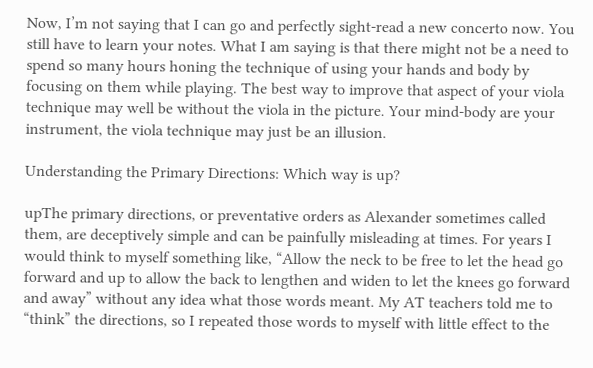Now, I’m not saying that I can go and perfectly sight-read a new concerto now. You still have to learn your notes. What I am saying is that there might not be a need to spend so many hours honing the technique of using your hands and body by focusing on them while playing. The best way to improve that aspect of your viola technique may well be without the viola in the picture. Your mind-body are your instrument, the viola technique may just be an illusion.

Understanding the Primary Directions: Which way is up?

upThe primary directions, or preventative orders as Alexander sometimes called them, are deceptively simple and can be painfully misleading at times. For years I would think to myself something like, “Allow the neck to be free to let the head go forward and up to allow the back to lengthen and widen to let the knees go forward and away” without any idea what those words meant. My AT teachers told me to “think” the directions, so I repeated those words to myself with little effect to the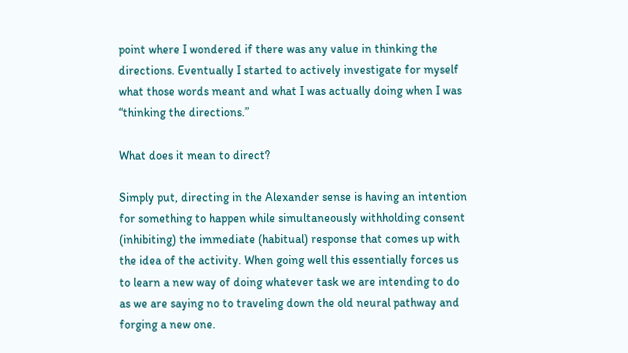point where I wondered if there was any value in thinking the directions. Eventually I started to actively investigate for myself what those words meant and what I was actually doing when I was “thinking the directions.”

What does it mean to direct?

Simply put, directing in the Alexander sense is having an intention for something to happen while simultaneously withholding consent (inhibiting) the immediate (habitual) response that comes up with the idea of the activity. When going well this essentially forces us to learn a new way of doing whatever task we are intending to do as we are saying no to traveling down the old neural pathway and forging a new one.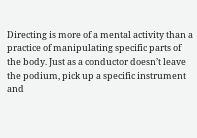Directing is more of a mental activity than a practice of manipulating specific parts of the body. Just as a conductor doesn’t leave the podium, pick up a specific instrument and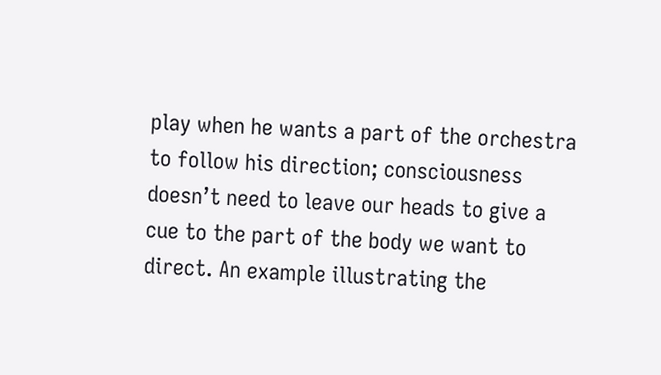play when he wants a part of the orchestra to follow his direction; consciousness doesn’t need to leave our heads to give a cue to the part of the body we want to direct. An example illustrating the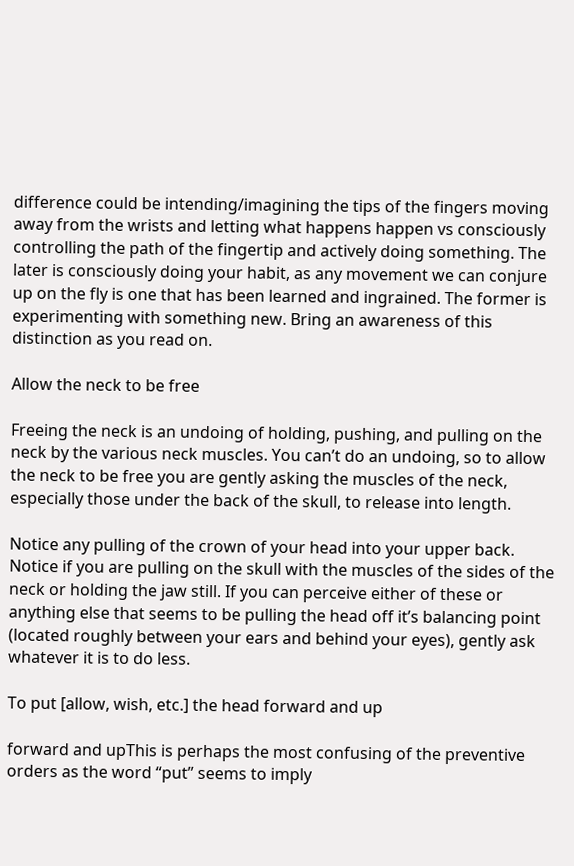difference could be intending/imagining the tips of the fingers moving away from the wrists and letting what happens happen vs consciously controlling the path of the fingertip and actively doing something. The later is consciously doing your habit, as any movement we can conjure up on the fly is one that has been learned and ingrained. The former is experimenting with something new. Bring an awareness of this distinction as you read on.

Allow the neck to be free

Freeing the neck is an undoing of holding, pushing, and pulling on the neck by the various neck muscles. You can’t do an undoing, so to allow the neck to be free you are gently asking the muscles of the neck, especially those under the back of the skull, to release into length.

Notice any pulling of the crown of your head into your upper back. Notice if you are pulling on the skull with the muscles of the sides of the neck or holding the jaw still. If you can perceive either of these or anything else that seems to be pulling the head off it’s balancing point (located roughly between your ears and behind your eyes), gently ask whatever it is to do less.

To put [allow, wish, etc.] the head forward and up

forward and upThis is perhaps the most confusing of the preventive orders as the word “put” seems to imply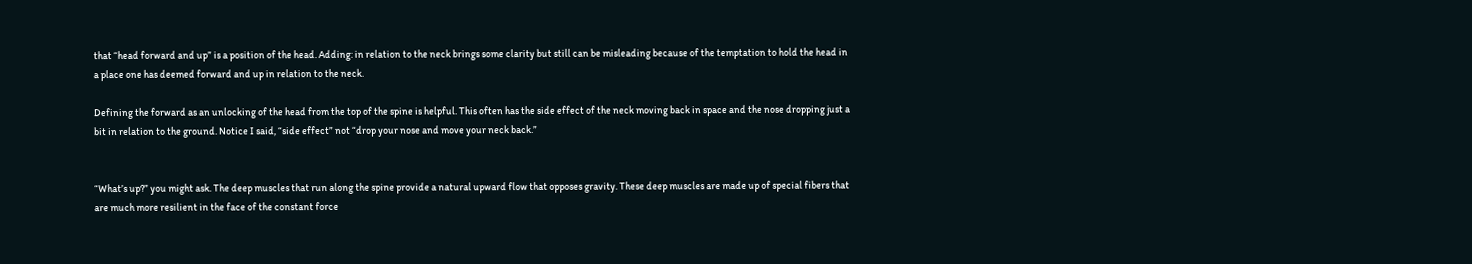that “head forward and up” is a position of the head. Adding: in relation to the neck brings some clarity but still can be misleading because of the temptation to hold the head in a place one has deemed forward and up in relation to the neck.

Defining the forward as an unlocking of the head from the top of the spine is helpful. This often has the side effect of the neck moving back in space and the nose dropping just a bit in relation to the ground. Notice I said, “side effect” not “drop your nose and move your neck back.”


“What’s up?” you might ask. The deep muscles that run along the spine provide a natural upward flow that opposes gravity. These deep muscles are made up of special fibers that are much more resilient in the face of the constant force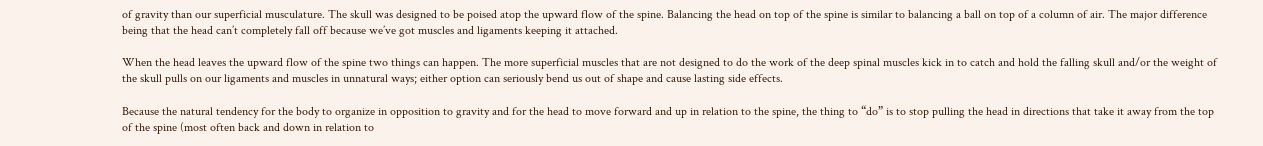of gravity than our superficial musculature. The skull was designed to be poised atop the upward flow of the spine. Balancing the head on top of the spine is similar to balancing a ball on top of a column of air. The major difference being that the head can’t completely fall off because we’ve got muscles and ligaments keeping it attached.

When the head leaves the upward flow of the spine two things can happen. The more superficial muscles that are not designed to do the work of the deep spinal muscles kick in to catch and hold the falling skull and/or the weight of the skull pulls on our ligaments and muscles in unnatural ways; either option can seriously bend us out of shape and cause lasting side effects.

Because the natural tendency for the body to organize in opposition to gravity and for the head to move forward and up in relation to the spine, the thing to “do” is to stop pulling the head in directions that take it away from the top of the spine (most often back and down in relation to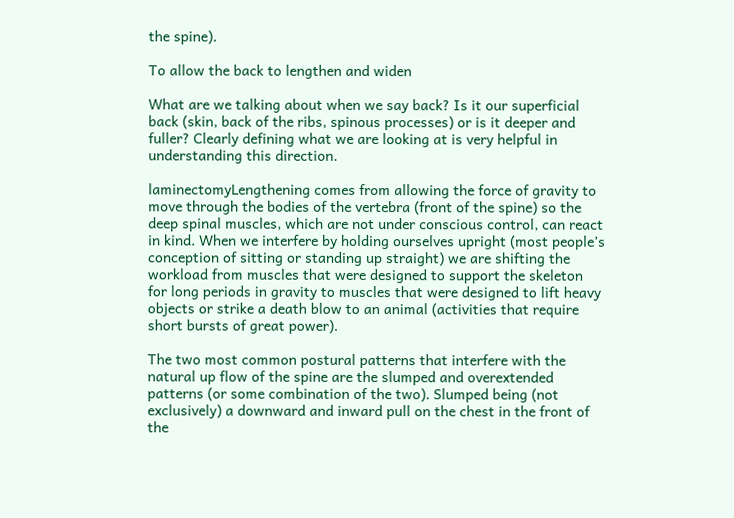the spine).

To allow the back to lengthen and widen

What are we talking about when we say back? Is it our superficial back (skin, back of the ribs, spinous processes) or is it deeper and fuller? Clearly defining what we are looking at is very helpful in understanding this direction.

laminectomyLengthening comes from allowing the force of gravity to move through the bodies of the vertebra (front of the spine) so the deep spinal muscles, which are not under conscious control, can react in kind. When we interfere by holding ourselves upright (most people’s conception of sitting or standing up straight) we are shifting the workload from muscles that were designed to support the skeleton for long periods in gravity to muscles that were designed to lift heavy objects or strike a death blow to an animal (activities that require short bursts of great power).

The two most common postural patterns that interfere with the natural up flow of the spine are the slumped and overextended patterns (or some combination of the two). Slumped being (not exclusively) a downward and inward pull on the chest in the front of the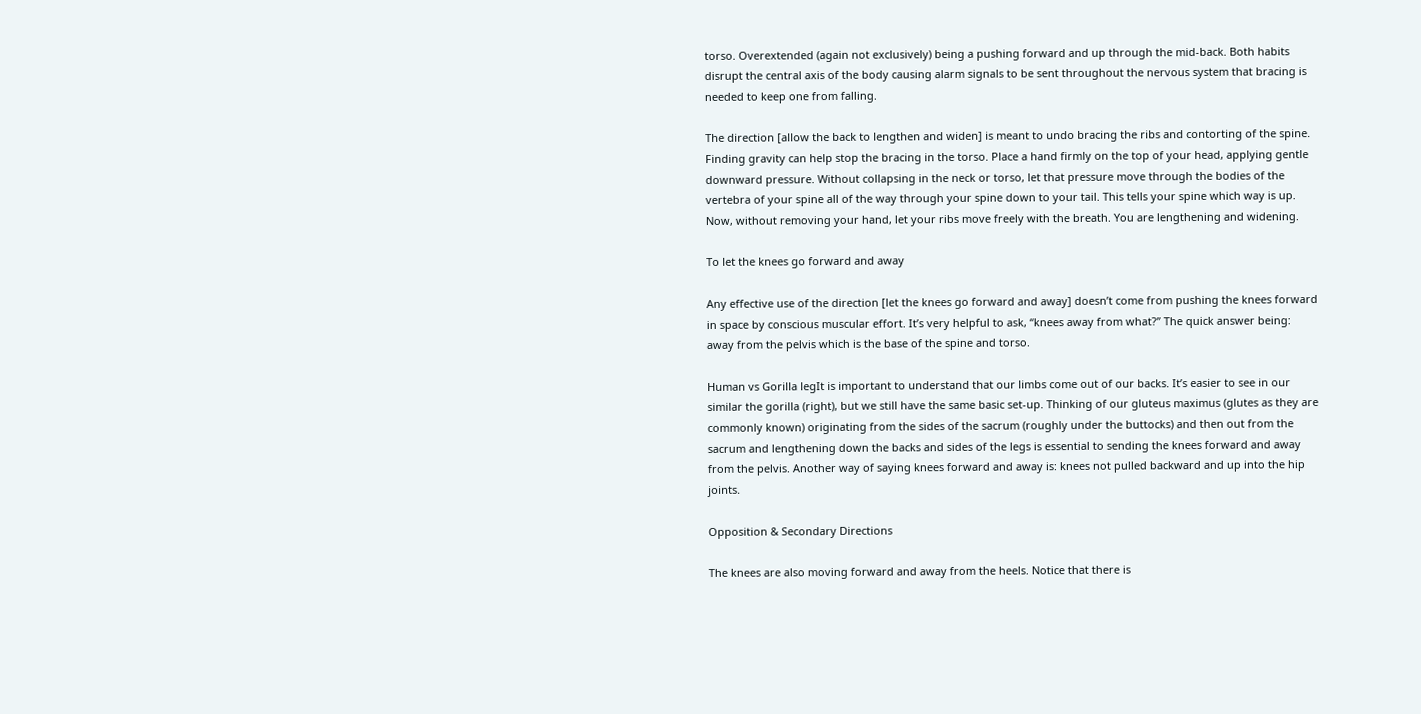torso. Overextended (again not exclusively) being a pushing forward and up through the mid-back. Both habits disrupt the central axis of the body causing alarm signals to be sent throughout the nervous system that bracing is needed to keep one from falling.

The direction [allow the back to lengthen and widen] is meant to undo bracing the ribs and contorting of the spine. Finding gravity can help stop the bracing in the torso. Place a hand firmly on the top of your head, applying gentle downward pressure. Without collapsing in the neck or torso, let that pressure move through the bodies of the vertebra of your spine all of the way through your spine down to your tail. This tells your spine which way is up. Now, without removing your hand, let your ribs move freely with the breath. You are lengthening and widening.

To let the knees go forward and away

Any effective use of the direction [let the knees go forward and away] doesn’t come from pushing the knees forward in space by conscious muscular effort. It’s very helpful to ask, “knees away from what?” The quick answer being: away from the pelvis which is the base of the spine and torso.

Human vs Gorilla legIt is important to understand that our limbs come out of our backs. It’s easier to see in our similar the gorilla (right), but we still have the same basic set-up. Thinking of our gluteus maximus (glutes as they are commonly known) originating from the sides of the sacrum (roughly under the buttocks) and then out from the sacrum and lengthening down the backs and sides of the legs is essential to sending the knees forward and away from the pelvis. Another way of saying knees forward and away is: knees not pulled backward and up into the hip joints.

Opposition & Secondary Directions

The knees are also moving forward and away from the heels. Notice that there is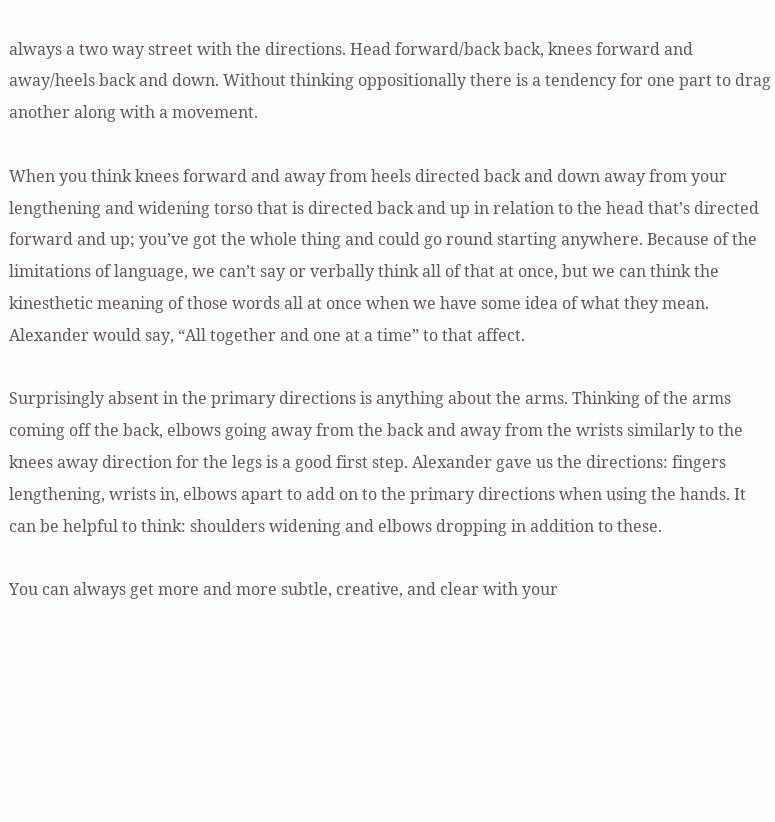always a two way street with the directions. Head forward/back back, knees forward and away/heels back and down. Without thinking oppositionally there is a tendency for one part to drag another along with a movement.

When you think knees forward and away from heels directed back and down away from your lengthening and widening torso that is directed back and up in relation to the head that’s directed forward and up; you’ve got the whole thing and could go round starting anywhere. Because of the limitations of language, we can’t say or verbally think all of that at once, but we can think the kinesthetic meaning of those words all at once when we have some idea of what they mean. Alexander would say, “All together and one at a time” to that affect.

Surprisingly absent in the primary directions is anything about the arms. Thinking of the arms coming off the back, elbows going away from the back and away from the wrists similarly to the knees away direction for the legs is a good first step. Alexander gave us the directions: fingers lengthening, wrists in, elbows apart to add on to the primary directions when using the hands. It can be helpful to think: shoulders widening and elbows dropping in addition to these.

You can always get more and more subtle, creative, and clear with your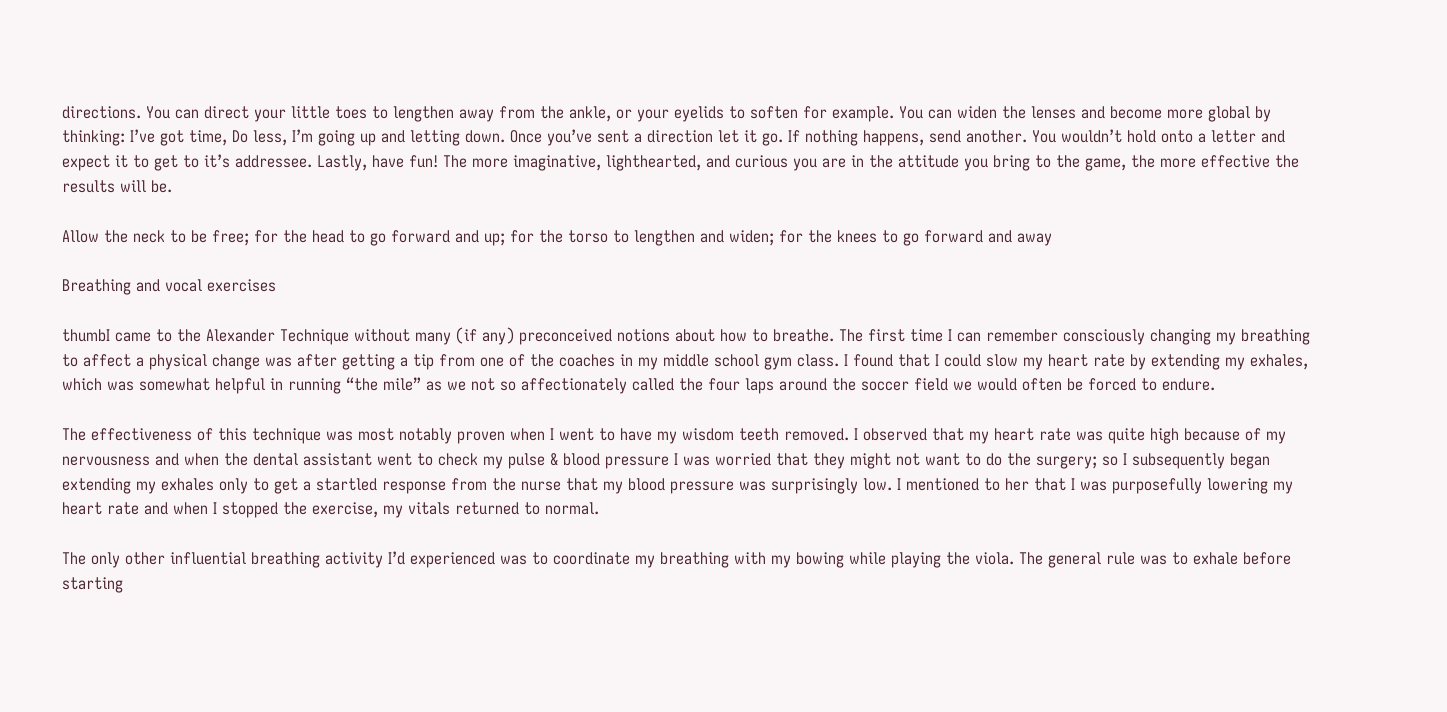directions. You can direct your little toes to lengthen away from the ankle, or your eyelids to soften for example. You can widen the lenses and become more global by thinking: I’ve got time, Do less, I’m going up and letting down. Once you’ve sent a direction let it go. If nothing happens, send another. You wouldn’t hold onto a letter and expect it to get to it’s addressee. Lastly, have fun! The more imaginative, lighthearted, and curious you are in the attitude you bring to the game, the more effective the results will be.

Allow the neck to be free; for the head to go forward and up; for the torso to lengthen and widen; for the knees to go forward and away

Breathing and vocal exercises

thumbI came to the Alexander Technique without many (if any) preconceived notions about how to breathe. The first time I can remember consciously changing my breathing to affect a physical change was after getting a tip from one of the coaches in my middle school gym class. I found that I could slow my heart rate by extending my exhales, which was somewhat helpful in running “the mile” as we not so affectionately called the four laps around the soccer field we would often be forced to endure.

The effectiveness of this technique was most notably proven when I went to have my wisdom teeth removed. I observed that my heart rate was quite high because of my nervousness and when the dental assistant went to check my pulse & blood pressure I was worried that they might not want to do the surgery; so I subsequently began extending my exhales only to get a startled response from the nurse that my blood pressure was surprisingly low. I mentioned to her that I was purposefully lowering my heart rate and when I stopped the exercise, my vitals returned to normal.

The only other influential breathing activity I’d experienced was to coordinate my breathing with my bowing while playing the viola. The general rule was to exhale before starting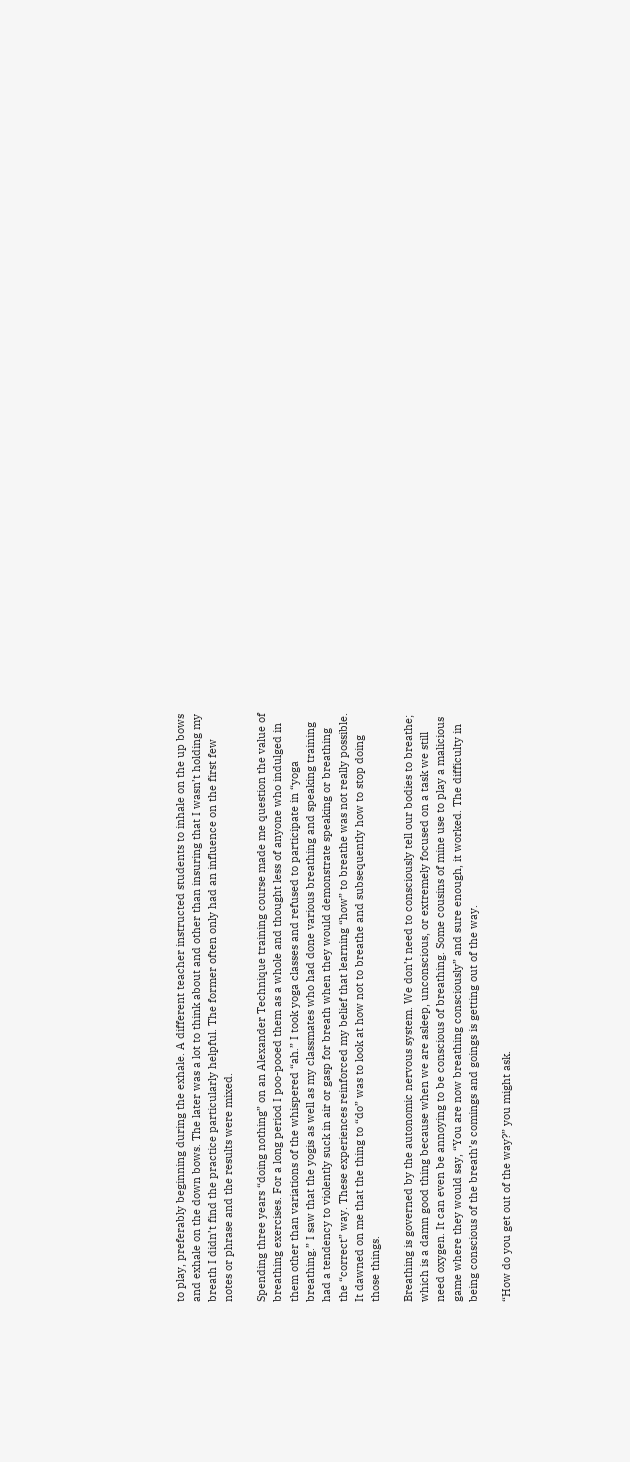to play, preferably beginning during the exhale. A different teacher instructed students to inhale on the up bows and exhale on the down bows. The later was a lot to think about and other than insuring that I wasn’t holding my breath I didn’t find the practice particularly helpful. The former often only had an influence on the first few notes or phrase and the results were mixed.

Spending three years “doing nothing” on an Alexander Technique training course made me question the value of breathing exercises. For a long period I poo-pooed them as a whole and thought less of anyone who indulged in them other than variations of the whispered “ah.” I took yoga classes and refused to participate in “yoga breathing.” I saw that the yogis as well as my classmates who had done various breathing and speaking training had a tendency to violently suck in air or gasp for breath when they would demonstrate speaking or breathing the “correct” way. These experiences reinforced my belief that learning “how” to breathe was not really possible. It dawned on me that the thing to “do” was to look at how not to breathe and subsequently how to stop doing those things.

Breathing is governed by the autonomic nervous system. We don’t need to consciously tell our bodies to breathe; which is a damn good thing because when we are asleep, unconscious, or extremely focused on a task we still need oxygen. It can even be annoying to be conscious of breathing. Some cousins of mine use to play a malicious game where they would say, “You are now breathing consciously” and sure enough, it worked. The difficulty in being conscious of the breath’s comings and goings is getting out of the way.

“How do you get out of the way?” you might ask.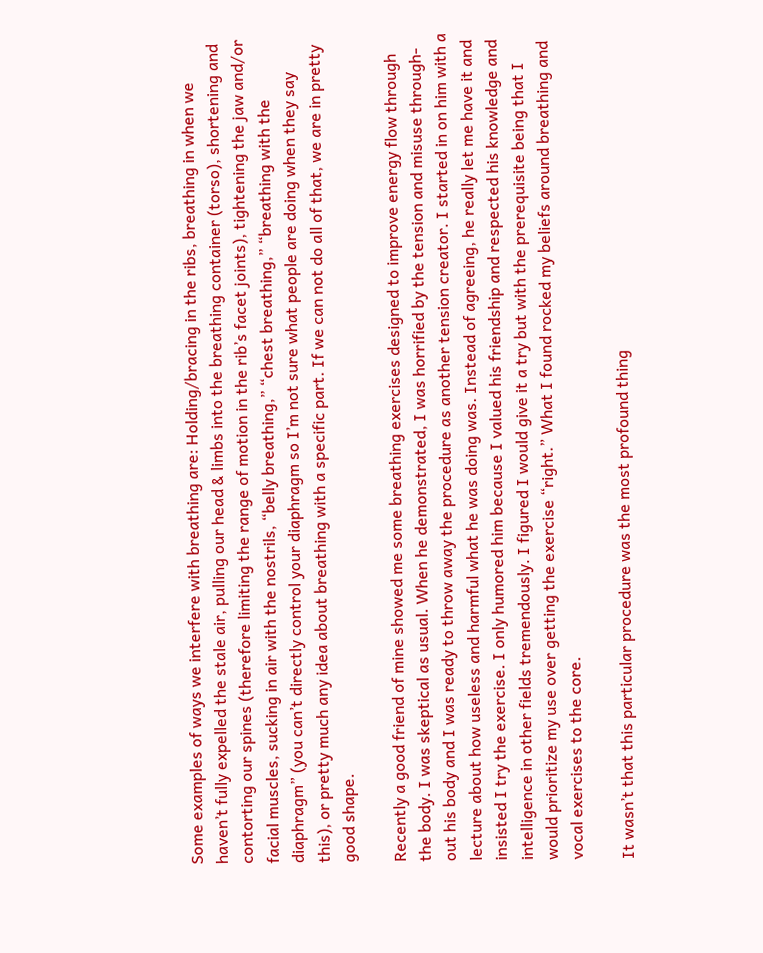Some examples of ways we interfere with breathing are: Holding/bracing in the ribs, breathing in when we haven’t fully expelled the stale air, pulling our head & limbs into the breathing container (torso), shortening and contorting our spines (therefore limiting the range of motion in the rib’s facet joints), tightening the jaw and/or facial muscles, sucking in air with the nostrils, “belly breathing,” “chest breathing,” “breathing with the diaphragm” (you can’t directly control your diaphragm so I’m not sure what people are doing when they say this), or pretty much any idea about breathing with a specific part. If we can not do all of that, we are in pretty good shape.

Recently a good friend of mine showed me some breathing exercises designed to improve energy flow through the body. I was skeptical as usual. When he demonstrated, I was horrified by the tension and misuse through-out his body and I was ready to throw away the procedure as another tension creator. I started in on him with a lecture about how useless and harmful what he was doing was. Instead of agreeing, he really let me have it and insisted I try the exercise. I only humored him because I valued his friendship and respected his knowledge and intelligence in other fields tremendously. I figured I would give it a try but with the prerequisite being that I would prioritize my use over getting the exercise “right.” What I found rocked my beliefs around breathing and vocal exercises to the core.

It wasn’t that this particular procedure was the most profound thing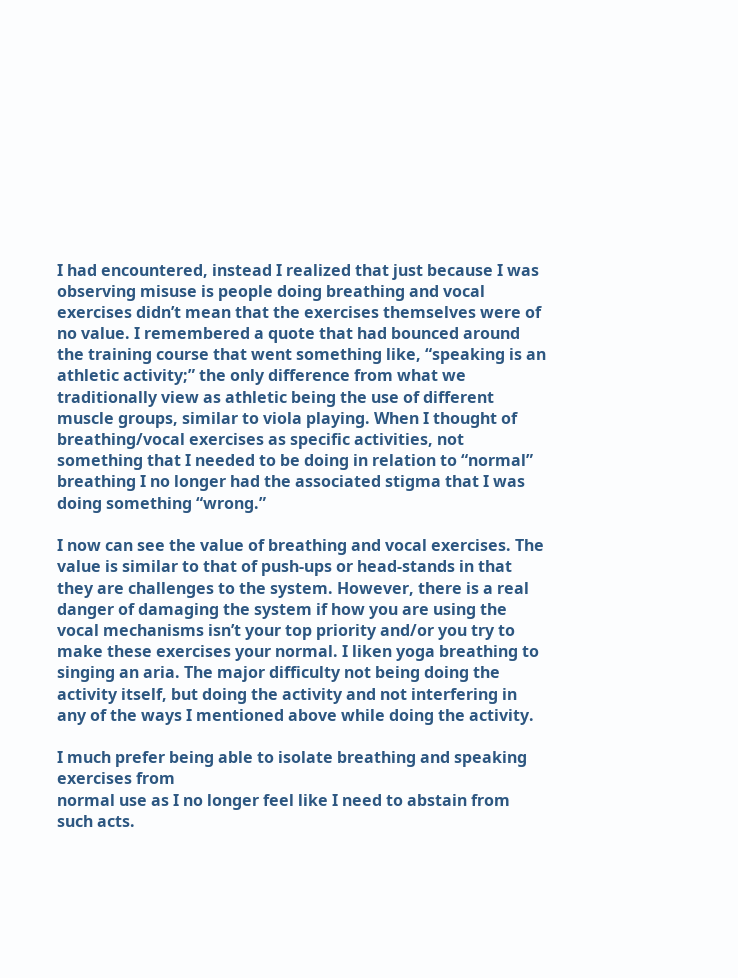I had encountered, instead I realized that just because I was observing misuse is people doing breathing and vocal exercises didn’t mean that the exercises themselves were of no value. I remembered a quote that had bounced around the training course that went something like, “speaking is an athletic activity;” the only difference from what we traditionally view as athletic being the use of different muscle groups, similar to viola playing. When I thought of breathing/vocal exercises as specific activities, not something that I needed to be doing in relation to “normal” breathing I no longer had the associated stigma that I was doing something “wrong.”

I now can see the value of breathing and vocal exercises. The value is similar to that of push-ups or head-stands in that they are challenges to the system. However, there is a real danger of damaging the system if how you are using the vocal mechanisms isn’t your top priority and/or you try to make these exercises your normal. I liken yoga breathing to singing an aria. The major difficulty not being doing the activity itself, but doing the activity and not interfering in any of the ways I mentioned above while doing the activity.

I much prefer being able to isolate breathing and speaking exercises from
normal use as I no longer feel like I need to abstain from such acts.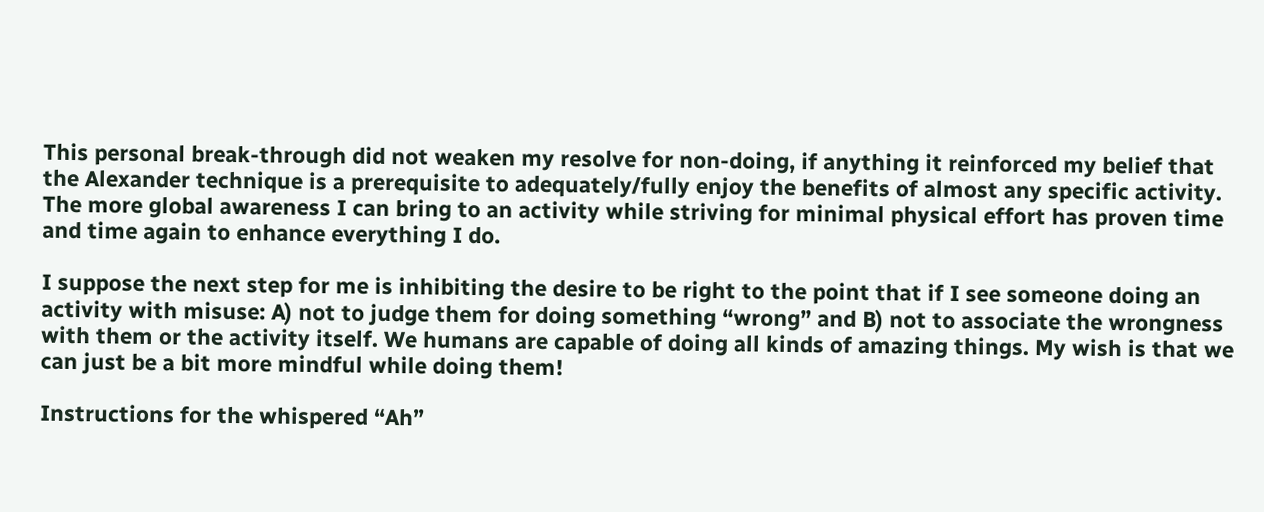This personal break-through did not weaken my resolve for non-doing, if anything it reinforced my belief that the Alexander technique is a prerequisite to adequately/fully enjoy the benefits of almost any specific activity. The more global awareness I can bring to an activity while striving for minimal physical effort has proven time and time again to enhance everything I do.

I suppose the next step for me is inhibiting the desire to be right to the point that if I see someone doing an activity with misuse: A) not to judge them for doing something “wrong” and B) not to associate the wrongness with them or the activity itself. We humans are capable of doing all kinds of amazing things. My wish is that we can just be a bit more mindful while doing them!

Instructions for the whispered “Ah”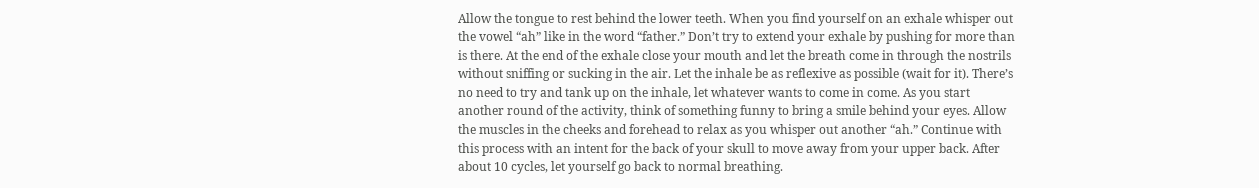Allow the tongue to rest behind the lower teeth. When you find yourself on an exhale whisper out the vowel “ah” like in the word “father.” Don’t try to extend your exhale by pushing for more than is there. At the end of the exhale close your mouth and let the breath come in through the nostrils without sniffing or sucking in the air. Let the inhale be as reflexive as possible (wait for it). There’s no need to try and tank up on the inhale, let whatever wants to come in come. As you start another round of the activity, think of something funny to bring a smile behind your eyes. Allow the muscles in the cheeks and forehead to relax as you whisper out another “ah.” Continue with this process with an intent for the back of your skull to move away from your upper back. After about 10 cycles, let yourself go back to normal breathing.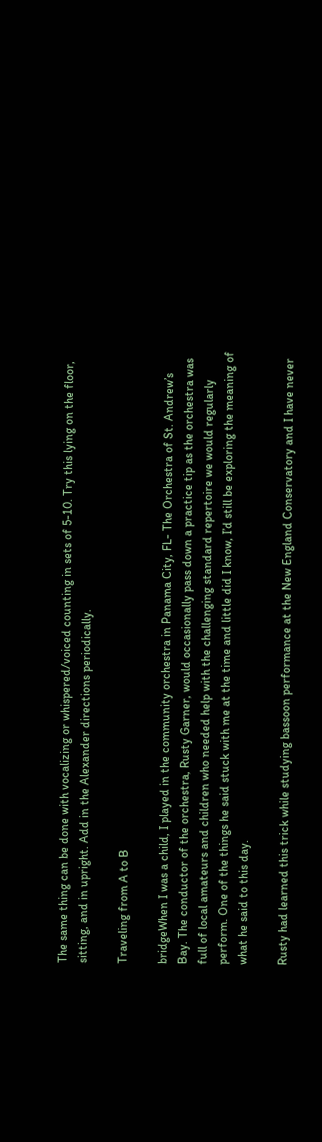The same thing can be done with vocalizing or whispered/voiced counting in sets of 5-10. Try this lying on the floor, sitting, and in upright. Add in the Alexander directions periodically.

Traveling from A to B

bridgeWhen I was a child, I played in the community orchestra in Panama City, FL- The Orchestra of St. Andrew’s Bay. The conductor of the orchestra, Rusty Garner, would occasionally pass down a practice tip as the orchestra was full of local amateurs and children who needed help with the challenging standard repertoire we would regularly perform. One of the things he said stuck with me at the time and little did I know, I’d still be exploring the meaning of what he said to this day.

Rusty had learned this trick while studying bassoon performance at the New England Conservatory and I have never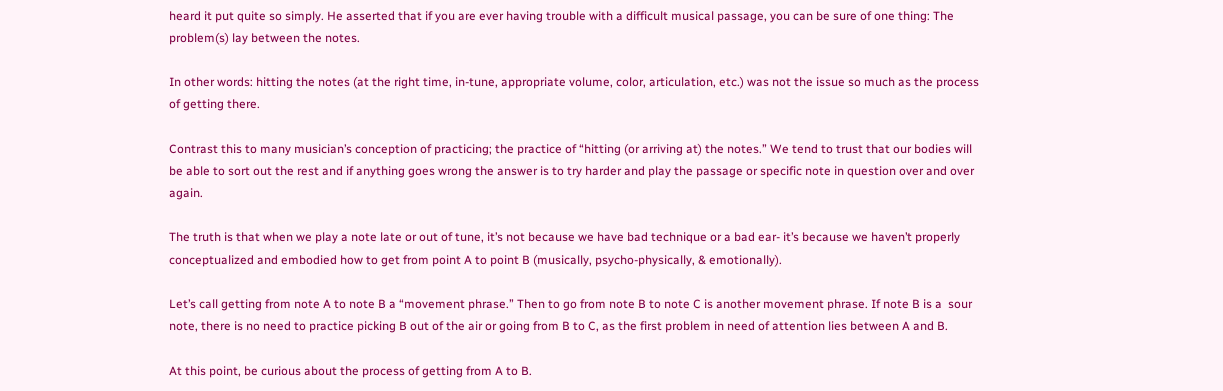heard it put quite so simply. He asserted that if you are ever having trouble with a difficult musical passage, you can be sure of one thing: The problem(s) lay between the notes.

In other words: hitting the notes (at the right time, in-tune, appropriate volume, color, articulation, etc.) was not the issue so much as the process of getting there.

Contrast this to many musician’s conception of practicing; the practice of “hitting (or arriving at) the notes.” We tend to trust that our bodies will be able to sort out the rest and if anything goes wrong the answer is to try harder and play the passage or specific note in question over and over again.

The truth is that when we play a note late or out of tune, it’s not because we have bad technique or a bad ear- it’s because we haven’t properly conceptualized and embodied how to get from point A to point B (musically, psycho-physically, & emotionally).

Let’s call getting from note A to note B a “movement phrase.” Then to go from note B to note C is another movement phrase. If note B is a  sour note, there is no need to practice picking B out of the air or going from B to C, as the first problem in need of attention lies between A and B.

At this point, be curious about the process of getting from A to B.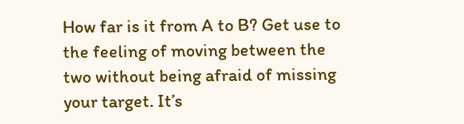How far is it from A to B? Get use to the feeling of moving between the two without being afraid of missing your target. It’s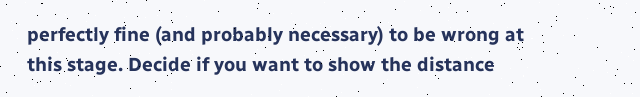perfectly fine (and probably necessary) to be wrong at this stage. Decide if you want to show the distance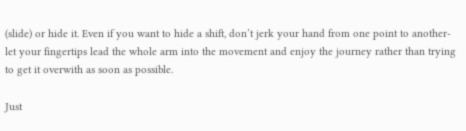(slide) or hide it. Even if you want to hide a shift, don’t jerk your hand from one point to another- let your fingertips lead the whole arm into the movement and enjoy the journey rather than trying to get it overwith as soon as possible.

Just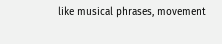like musical phrases, movement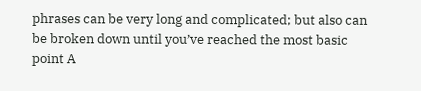phrases can be very long and complicated; but also can be broken down until you’ve reached the most basic point A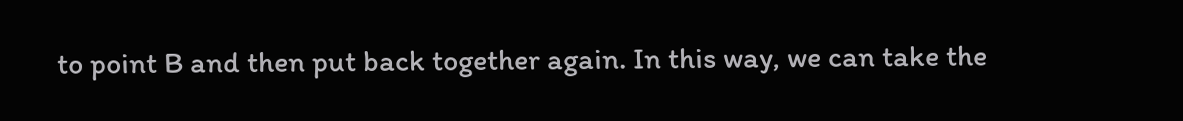to point B and then put back together again. In this way, we can take the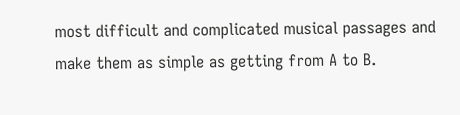most difficult and complicated musical passages and make them as simple as getting from A to B.